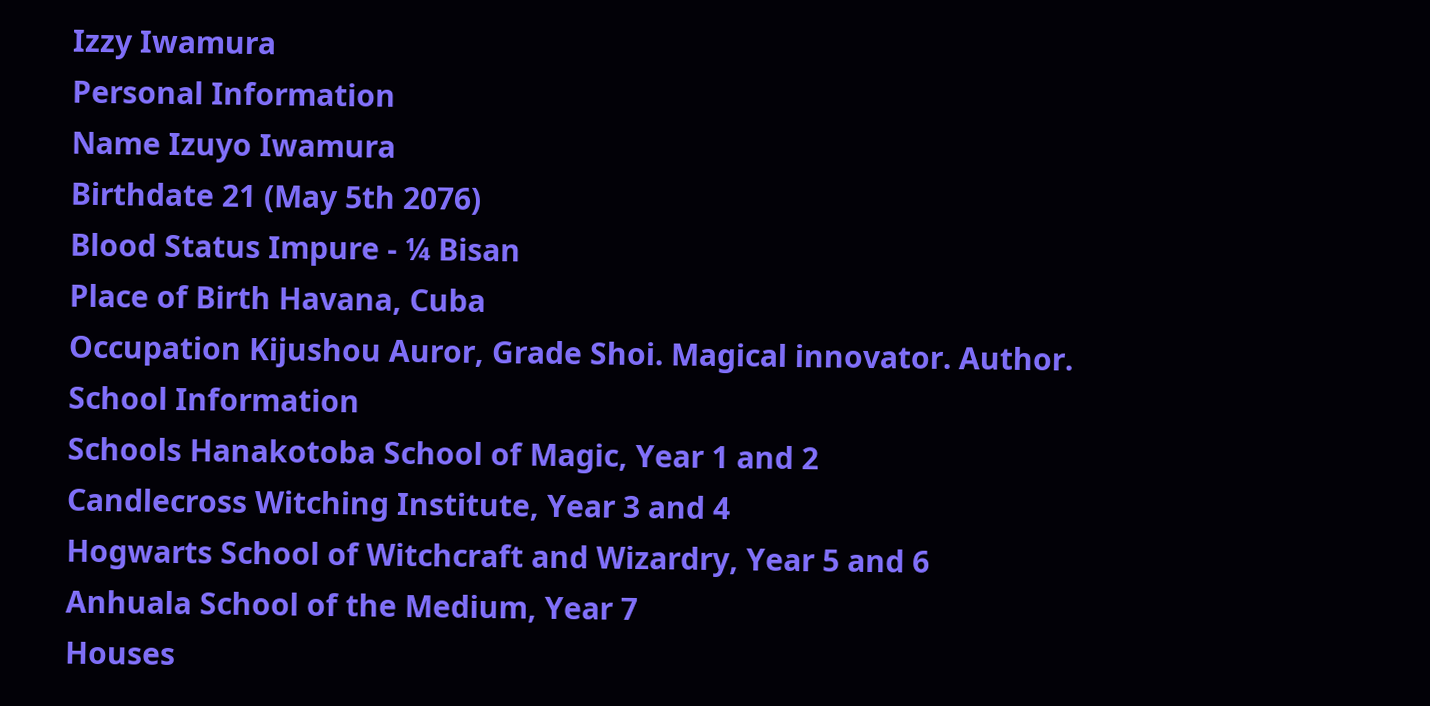Izzy Iwamura
Personal Information
Name Izuyo Iwamura
Birthdate 21 (May 5th 2076)
Blood Status Impure - ¼ Bisan
Place of Birth Havana, Cuba
Occupation Kijushou Auror, Grade Shoi. Magical innovator. Author.
School Information
Schools Hanakotoba School of Magic, Year 1 and 2
Candlecross Witching Institute, Year 3 and 4
Hogwarts School of Witchcraft and Wizardry, Year 5 and 6
Anhuala School of the Medium, Year 7
Houses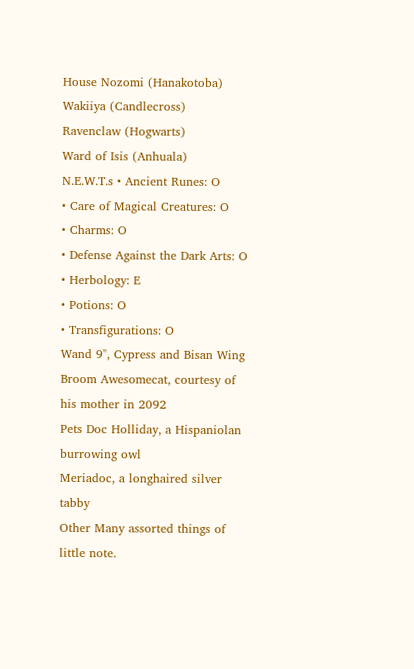House Nozomi (Hanakotoba)
Wakiiya (Candlecross)
Ravenclaw (Hogwarts)
Ward of Isis (Anhuala)
N.E.W.T.s • Ancient Runes: O
• Care of Magical Creatures: O
• Charms: O
• Defense Against the Dark Arts: O
• Herbology: E
• Potions: O
• Transfigurations: O
Wand 9", Cypress and Bisan Wing
Broom Awesomecat, courtesy of his mother in 2092
Pets Doc Holliday, a Hispaniolan burrowing owl
Meriadoc, a longhaired silver tabby
Other Many assorted things of little note.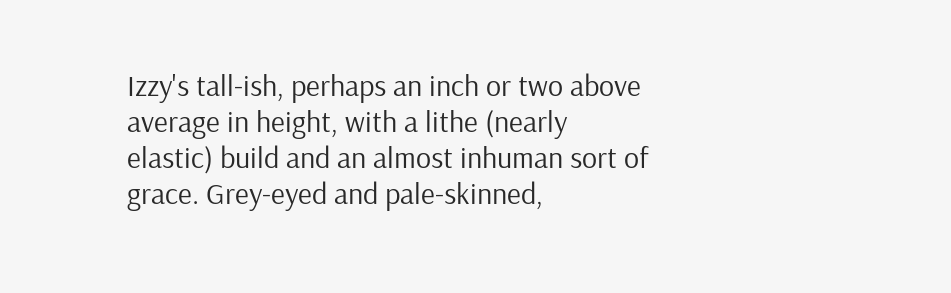Izzy's tall-ish, perhaps an inch or two above average in height, with a lithe (nearly elastic) build and an almost inhuman sort of grace. Grey-eyed and pale-skinned,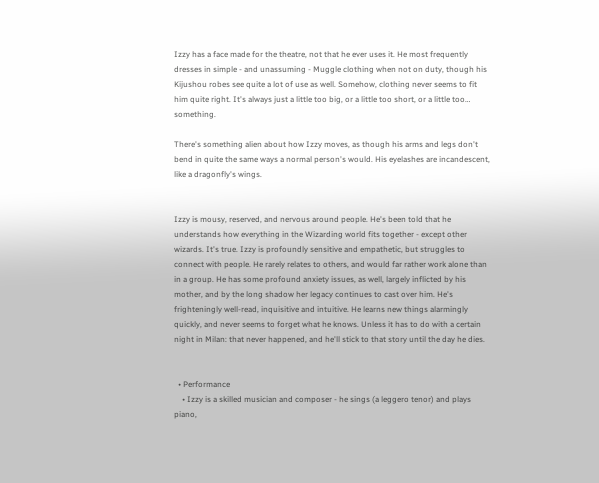Izzy has a face made for the theatre, not that he ever uses it. He most frequently dresses in simple - and unassuming - Muggle clothing when not on duty, though his Kijushou robes see quite a lot of use as well. Somehow, clothing never seems to fit him quite right. It's always just a little too big, or a little too short, or a little too… something.

There's something alien about how Izzy moves, as though his arms and legs don't bend in quite the same ways a normal person's would. His eyelashes are incandescent, like a dragonfly's wings.


Izzy is mousy, reserved, and nervous around people. He's been told that he understands how everything in the Wizarding world fits together - except other wizards. It's true. Izzy is profoundly sensitive and empathetic, but struggles to connect with people. He rarely relates to others, and would far rather work alone than in a group. He has some profound anxiety issues, as well, largely inflicted by his mother, and by the long shadow her legacy continues to cast over him. He's frighteningly well-read, inquisitive and intuitive. He learns new things alarmingly quickly, and never seems to forget what he knows. Unless it has to do with a certain night in Milan: that never happened, and he'll stick to that story until the day he dies.


  • Performance
    • Izzy is a skilled musician and composer - he sings (a leggero tenor) and plays piano,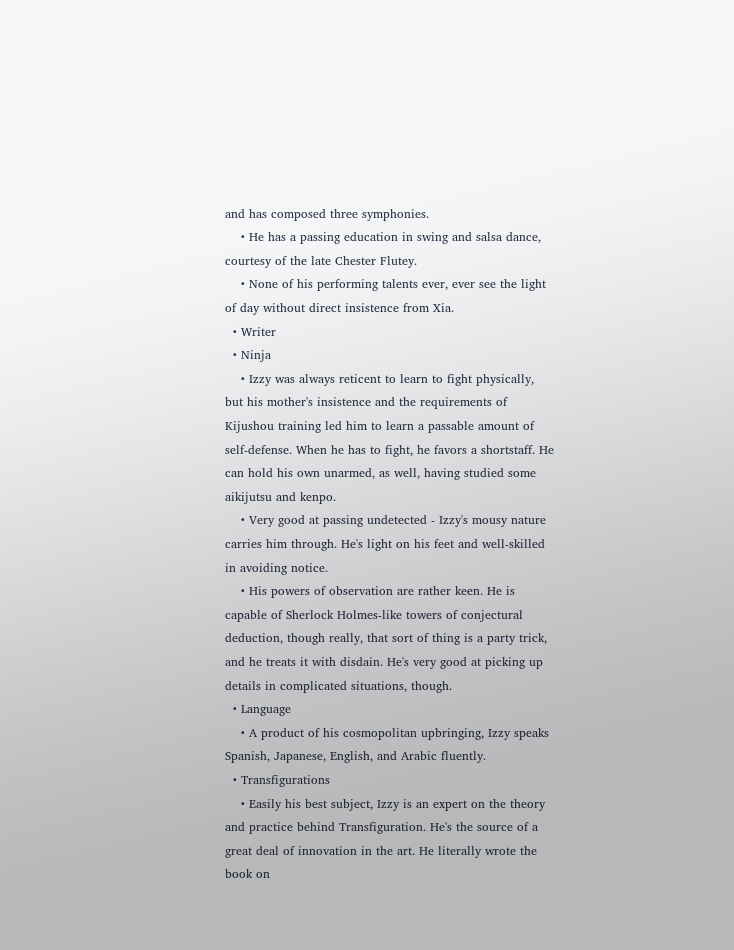and has composed three symphonies.
    • He has a passing education in swing and salsa dance, courtesy of the late Chester Flutey.
    • None of his performing talents ever, ever see the light of day without direct insistence from Xia.
  • Writer
  • Ninja
    • Izzy was always reticent to learn to fight physically, but his mother's insistence and the requirements of Kijushou training led him to learn a passable amount of self-defense. When he has to fight, he favors a shortstaff. He can hold his own unarmed, as well, having studied some aikijutsu and kenpo.
    • Very good at passing undetected - Izzy's mousy nature carries him through. He's light on his feet and well-skilled in avoiding notice.
    • His powers of observation are rather keen. He is capable of Sherlock Holmes-like towers of conjectural deduction, though really, that sort of thing is a party trick, and he treats it with disdain. He's very good at picking up details in complicated situations, though.
  • Language
    • A product of his cosmopolitan upbringing, Izzy speaks Spanish, Japanese, English, and Arabic fluently.
  • Transfigurations
    • Easily his best subject, Izzy is an expert on the theory and practice behind Transfiguration. He's the source of a great deal of innovation in the art. He literally wrote the book on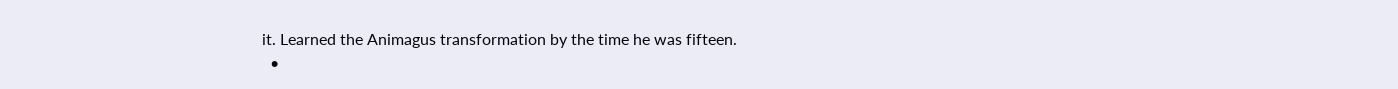it. Learned the Animagus transformation by the time he was fifteen.
  •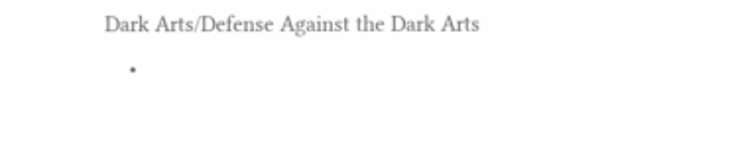Dark Arts/Defense Against the Dark Arts
    •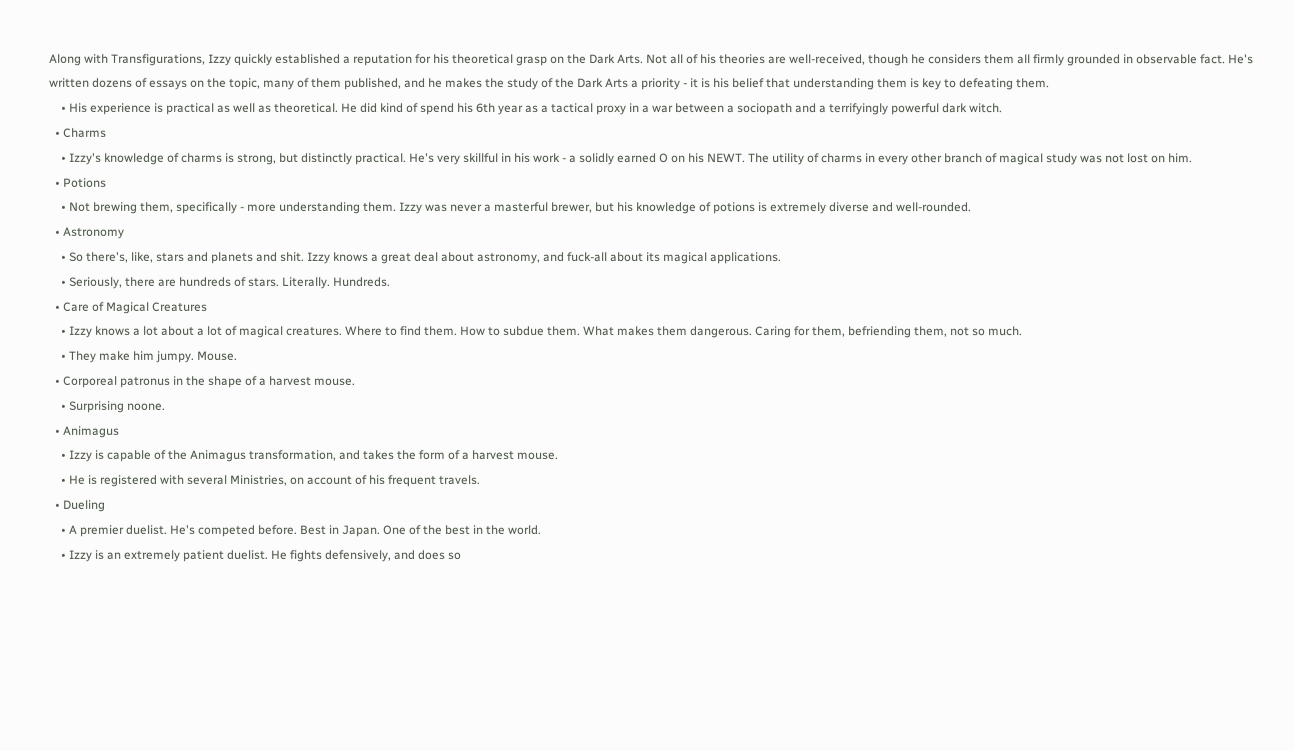Along with Transfigurations, Izzy quickly established a reputation for his theoretical grasp on the Dark Arts. Not all of his theories are well-received, though he considers them all firmly grounded in observable fact. He's written dozens of essays on the topic, many of them published, and he makes the study of the Dark Arts a priority - it is his belief that understanding them is key to defeating them.
    • His experience is practical as well as theoretical. He did kind of spend his 6th year as a tactical proxy in a war between a sociopath and a terrifyingly powerful dark witch.
  • Charms
    • Izzy's knowledge of charms is strong, but distinctly practical. He's very skillful in his work - a solidly earned O on his NEWT. The utility of charms in every other branch of magical study was not lost on him.
  • Potions
    • Not brewing them, specifically - more understanding them. Izzy was never a masterful brewer, but his knowledge of potions is extremely diverse and well-rounded.
  • Astronomy
    • So there's, like, stars and planets and shit. Izzy knows a great deal about astronomy, and fuck-all about its magical applications.
    • Seriously, there are hundreds of stars. Literally. Hundreds.
  • Care of Magical Creatures
    • Izzy knows a lot about a lot of magical creatures. Where to find them. How to subdue them. What makes them dangerous. Caring for them, befriending them, not so much.
    • They make him jumpy. Mouse.
  • Corporeal patronus in the shape of a harvest mouse.
    • Surprising noone.
  • Animagus
    • Izzy is capable of the Animagus transformation, and takes the form of a harvest mouse.
    • He is registered with several Ministries, on account of his frequent travels.
  • Dueling
    • A premier duelist. He's competed before. Best in Japan. One of the best in the world.
    • Izzy is an extremely patient duelist. He fights defensively, and does so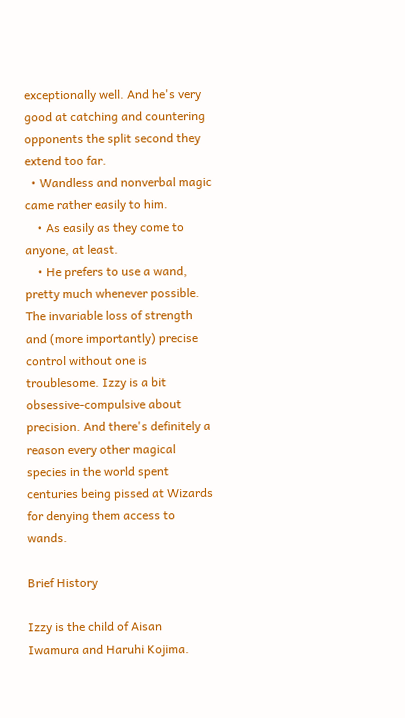exceptionally well. And he's very good at catching and countering opponents the split second they extend too far.
  • Wandless and nonverbal magic came rather easily to him.
    • As easily as they come to anyone, at least.
    • He prefers to use a wand, pretty much whenever possible. The invariable loss of strength and (more importantly) precise control without one is troublesome. Izzy is a bit obsessive-compulsive about precision. And there's definitely a reason every other magical species in the world spent centuries being pissed at Wizards for denying them access to wands.

Brief History

Izzy is the child of Aisan Iwamura and Haruhi Kojima.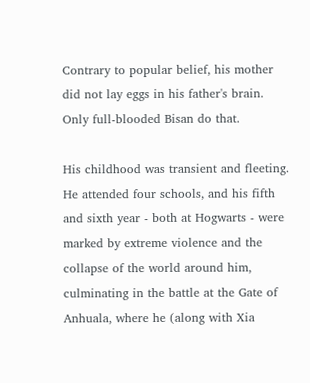Contrary to popular belief, his mother did not lay eggs in his father's brain. Only full-blooded Bisan do that.

His childhood was transient and fleeting. He attended four schools, and his fifth and sixth year - both at Hogwarts - were marked by extreme violence and the collapse of the world around him, culminating in the battle at the Gate of Anhuala, where he (along with Xia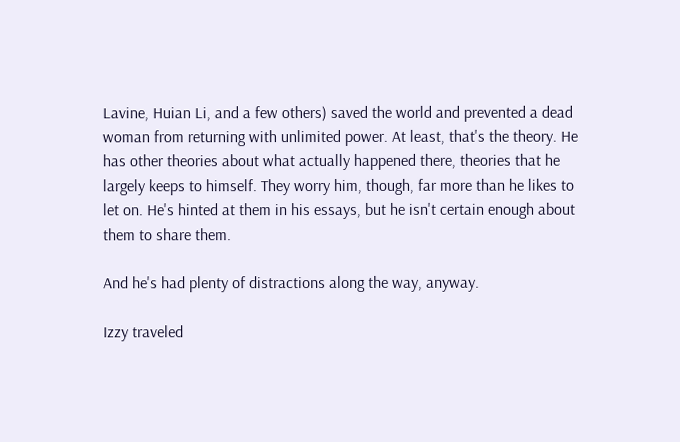Lavine, Huian Li, and a few others) saved the world and prevented a dead woman from returning with unlimited power. At least, that's the theory. He has other theories about what actually happened there, theories that he largely keeps to himself. They worry him, though, far more than he likes to let on. He's hinted at them in his essays, but he isn't certain enough about them to share them.

And he's had plenty of distractions along the way, anyway.

Izzy traveled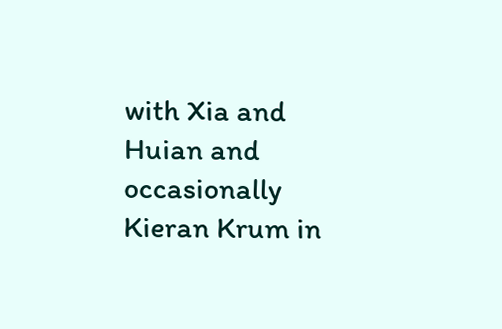with Xia and Huian and occasionally Kieran Krum in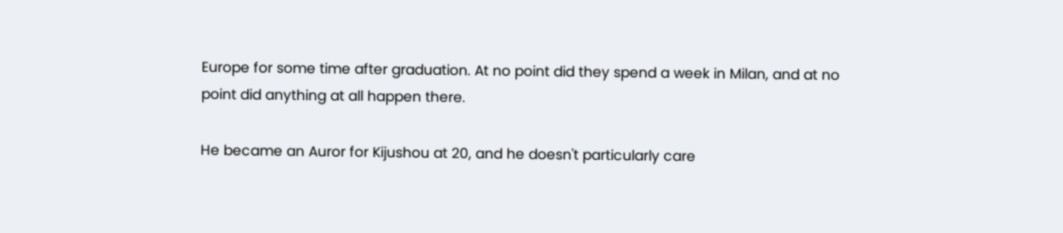Europe for some time after graduation. At no point did they spend a week in Milan, and at no point did anything at all happen there.

He became an Auror for Kijushou at 20, and he doesn't particularly care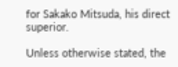for Sakako Mitsuda, his direct superior.

Unless otherwise stated, the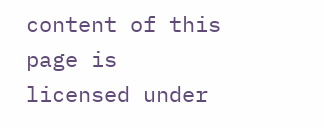content of this page is licensed under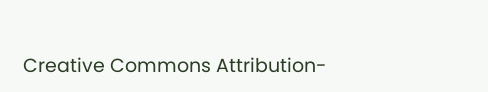Creative Commons Attribution-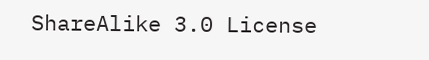ShareAlike 3.0 License